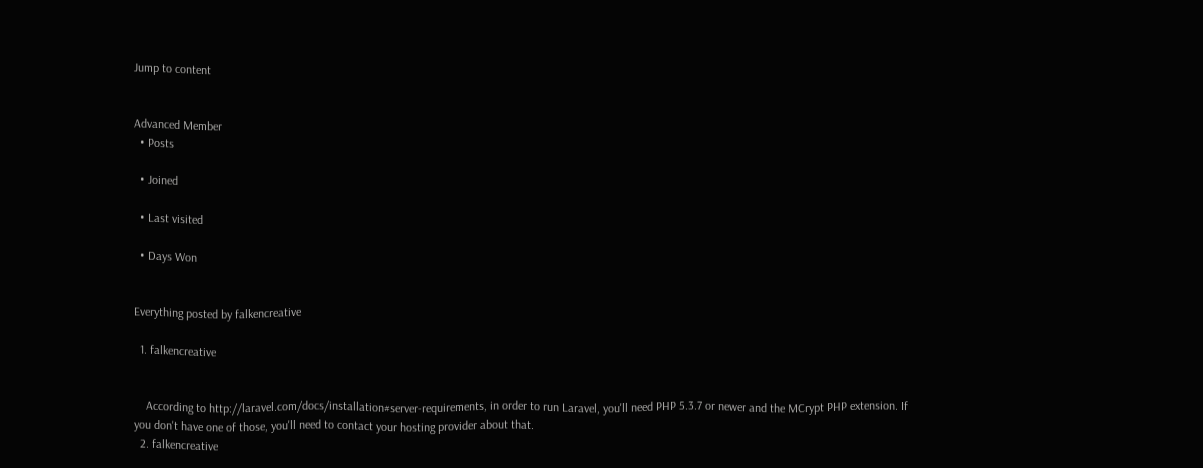Jump to content


Advanced Member
  • Posts

  • Joined

  • Last visited

  • Days Won


Everything posted by falkencreative

  1. falkencreative


    According to http://laravel.com/docs/installation#server-requirements, in order to run Laravel, you'll need PHP 5.3.7 or newer and the MCrypt PHP extension. If you don't have one of those, you'll need to contact your hosting provider about that.
  2. falkencreative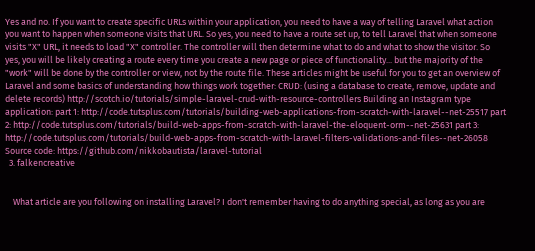Yes and no. If you want to create specific URLs within your application, you need to have a way of telling Laravel what action you want to happen when someone visits that URL. So yes, you need to have a route set up, to tell Laravel that when someone visits "X" URL, it needs to load "X" controller. The controller will then determine what to do and what to show the visitor. So yes, you will be likely creating a route every time you create a new page or piece of functionality... but the majority of the "work" will be done by the controller or view, not by the route file. These articles might be useful for you to get an overview of Laravel and some basics of understanding how things work together: CRUD: (using a database to create, remove, update and delete records) http://scotch.io/tutorials/simple-laravel-crud-with-resource-controllers Building an Instagram type application: part 1: http://code.tutsplus.com/tutorials/building-web-applications-from-scratch-with-laravel--net-25517 part 2: http://code.tutsplus.com/tutorials/build-web-apps-from-scratch-with-laravel-the-eloquent-orm--net-25631 part 3: http://code.tutsplus.com/tutorials/build-web-apps-from-scratch-with-laravel-filters-validations-and-files--net-26058 Source code: https://github.com/nikkobautista/laravel-tutorial
  3. falkencreative


    What article are you following on installing Laravel? I don't remember having to do anything special, as long as you are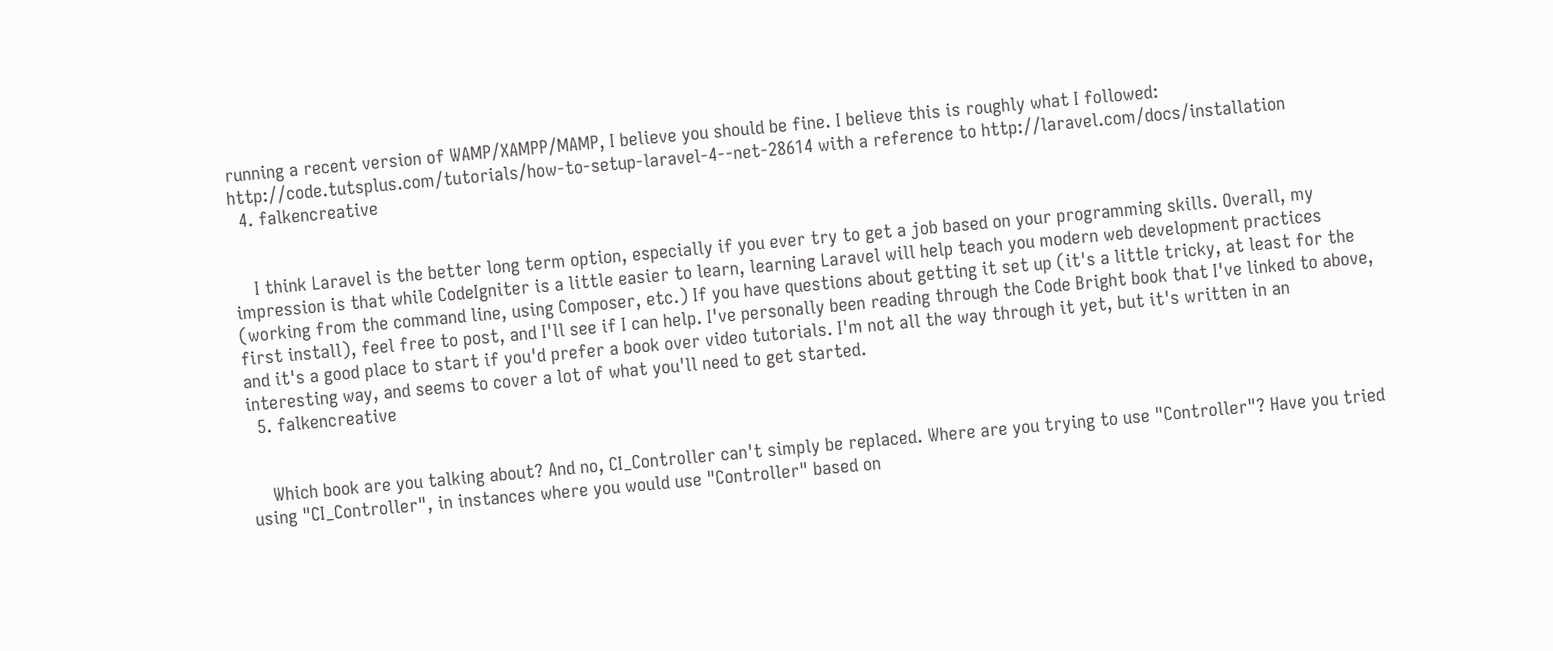running a recent version of WAMP/XAMPP/MAMP, I believe you should be fine. I believe this is roughly what I followed: http://code.tutsplus.com/tutorials/how-to-setup-laravel-4--net-28614 with a reference to http://laravel.com/docs/installation
  4. falkencreative


    I think Laravel is the better long term option, especially if you ever try to get a job based on your programming skills. Overall, my impression is that while CodeIgniter is a little easier to learn, learning Laravel will help teach you modern web development practices (working from the command line, using Composer, etc.) If you have questions about getting it set up (it's a little tricky, at least for the first install), feel free to post, and I'll see if I can help. I've personally been reading through the Code Bright book that I've linked to above, and it's a good place to start if you'd prefer a book over video tutorials. I'm not all the way through it yet, but it's written in an interesting way, and seems to cover a lot of what you'll need to get started.
  5. falkencreative


    Which book are you talking about? And no, CI_Controller can't simply be replaced. Where are you trying to use "Controller"? Have you tried using "CI_Controller", in instances where you would use "Controller" based on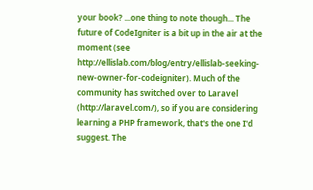your book? ...one thing to note though... The future of CodeIgniter is a bit up in the air at the moment (see http://ellislab.com/blog/entry/ellislab-seeking-new-owner-for-codeigniter). Much of the community has switched over to Laravel (http://laravel.com/), so if you are considering learning a PHP framework, that's the one I'd suggest. The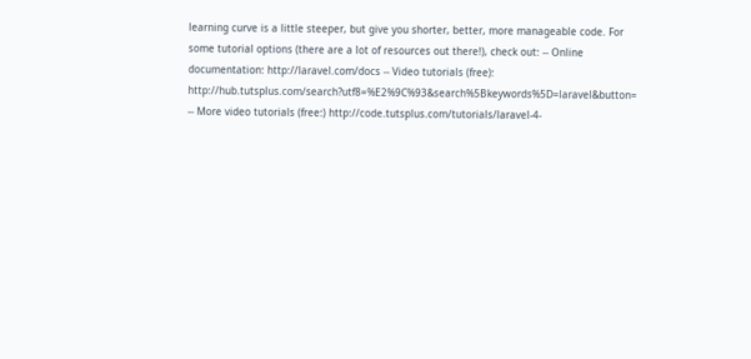learning curve is a little steeper, but give you shorter, better, more manageable code. For some tutorial options (there are a lot of resources out there!), check out: -- Online documentation: http://laravel.com/docs -- Video tutorials (free): http://hub.tutsplus.com/search?utf8=%E2%9C%93&search%5Bkeywords%5D=laravel&button= -- More video tutorials (free:) http://code.tutsplus.com/tutorials/laravel-4-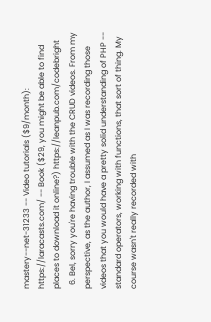mastery--net-31233 -- Video tutorials ($9/month): https://laracasts.com/ -- Book ($29, you might be able to find places to download it online?) https://leanpub.com/codebright
  6. Bel, sorry you're having trouble with the CRUD videos. From my perspective, as the author, I assumed as I was recording those videos that you would have a pretty solid understanding of PHP -- standard operators, working with functions, that sort of thing. My course wasn't really recorded with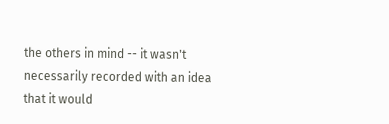the others in mind -- it wasn't necessarily recorded with an idea that it would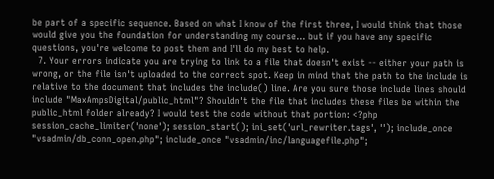be part of a specific sequence. Based on what I know of the first three, I would think that those would give you the foundation for understanding my course... but if you have any specific questions, you're welcome to post them and I'll do my best to help.
  7. Your errors indicate you are trying to link to a file that doesn't exist -- either your path is wrong, or the file isn't uploaded to the correct spot. Keep in mind that the path to the include is relative to the document that includes the include() line. Are you sure those include lines should include "MaxAmpsDigital/public_html"? Shouldn't the file that includes these files be within the public_html folder already? I would test the code without that portion: <?php session_cache_limiter('none'); session_start(); ini_set('url_rewriter.tags', ''); include_once "vsadmin/db_conn_open.php"; include_once "vsadmin/inc/languagefile.php";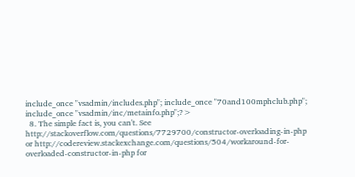include_once "vsadmin/includes.php"; include_once "70and100mphclub.php"; include_once "vsadmin/inc/metainfo.php";?>
  8. The simple fact is, you can't. See http://stackoverflow.com/questions/7729700/constructor-overloading-in-php or http://codereview.stackexchange.com/questions/504/workaround-for-overloaded-constructor-in-php for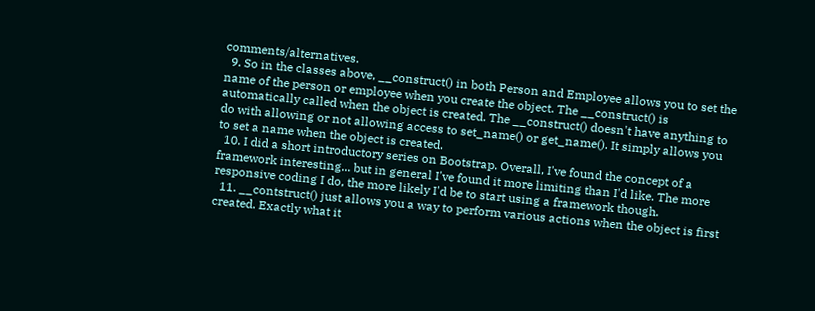comments/alternatives.
  9. So in the classes above, __construct() in both Person and Employee allows you to set the name of the person or employee when you create the object. The __construct() is automatically called when the object is created. The __construct() doesn't have anything to do with allowing or not allowing access to set_name() or get_name(). It simply allows you to set a name when the object is created.
  10. I did a short introductory series on Bootstrap. Overall, I've found the concept of a framework interesting... but in general I've found it more limiting than I'd like. The more responsive coding I do, the more likely I'd be to start using a framework though.
  11. __contstruct() just allows you a way to perform various actions when the object is first created. Exactly what it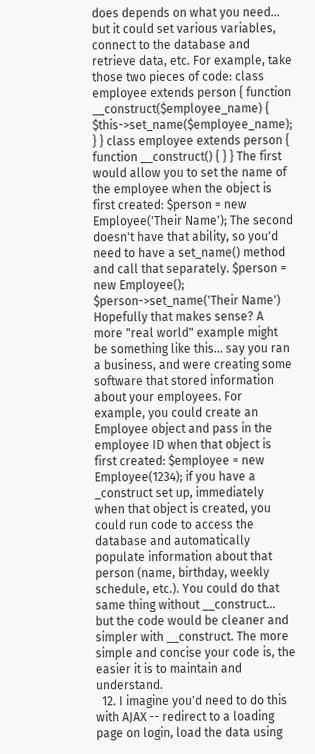does depends on what you need... but it could set various variables, connect to the database and retrieve data, etc. For example, take those two pieces of code: class employee extends person { function __construct($employee_name) { $this->set_name($employee_name); } } class employee extends person { function __construct() { } } The first would allow you to set the name of the employee when the object is first created: $person = new Employee('Their Name'); The second doesn't have that ability, so you'd need to have a set_name() method and call that separately. $person = new Employee(); $person->set_name('Their Name') Hopefully that makes sense? A more "real world" example might be something like this... say you ran a business, and were creating some software that stored information about your employees. For example, you could create an Employee object and pass in the employee ID when that object is first created: $employee = new Employee(1234); if you have a _construct set up, immediately when that object is created, you could run code to access the database and automatically populate information about that person (name, birthday, weekly schedule, etc.). You could do that same thing without __construct... but the code would be cleaner and simpler with __construct. The more simple and concise your code is, the easier it is to maintain and understand.
  12. I imagine you'd need to do this with AJAX -- redirect to a loading page on login, load the data using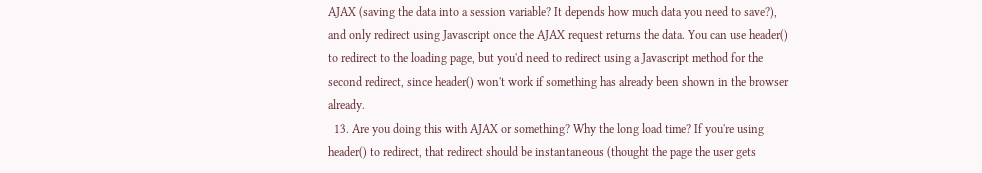AJAX (saving the data into a session variable? It depends how much data you need to save?), and only redirect using Javascript once the AJAX request returns the data. You can use header() to redirect to the loading page, but you'd need to redirect using a Javascript method for the second redirect, since header() won't work if something has already been shown in the browser already.
  13. Are you doing this with AJAX or something? Why the long load time? If you're using header() to redirect, that redirect should be instantaneous (thought the page the user gets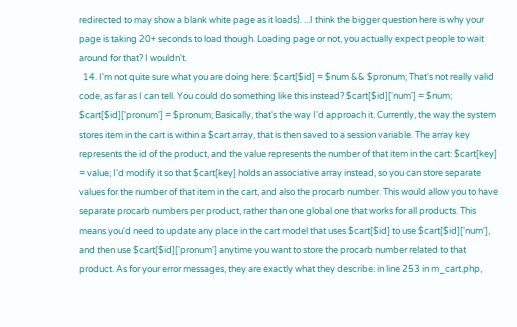redirected to may show a blank white page as it loads). ...I think the bigger question here is why your page is taking 20+ seconds to load though. Loading page or not, you actually expect people to wait around for that? I wouldn't.
  14. I'm not quite sure what you are doing here: $cart[$id] = $num && $pronum; That's not really valid code, as far as I can tell. You could do something like this instead? $cart[$id]['num'] = $num; $cart[$id]['pronum'] = $pronum; Basically, that's the way I'd approach it. Currently, the way the system stores item in the cart is within a $cart array, that is then saved to a session variable. The array key represents the id of the product, and the value represents the number of that item in the cart: $cart[key] = value; I'd modify it so that $cart[key] holds an associative array instead, so you can store separate values for the number of that item in the cart, and also the procarb number. This would allow you to have separate procarb numbers per product, rather than one global one that works for all products. This means you'd need to update any place in the cart model that uses $cart[$id] to use $cart[$id]['num'], and then use $cart[$id]['pronum'] anytime you want to store the procarb number related to that product. As for your error messages, they are exactly what they describe: in line 253 in m_cart.php,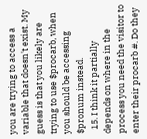you are trying to access a variable that doesn't exist. My guess is that you likely are trying to use $procarb, when you should be accessing $pronum instead.
  15. I think it partially depends on where in the process you need the visitor to enter their procarb #. Do they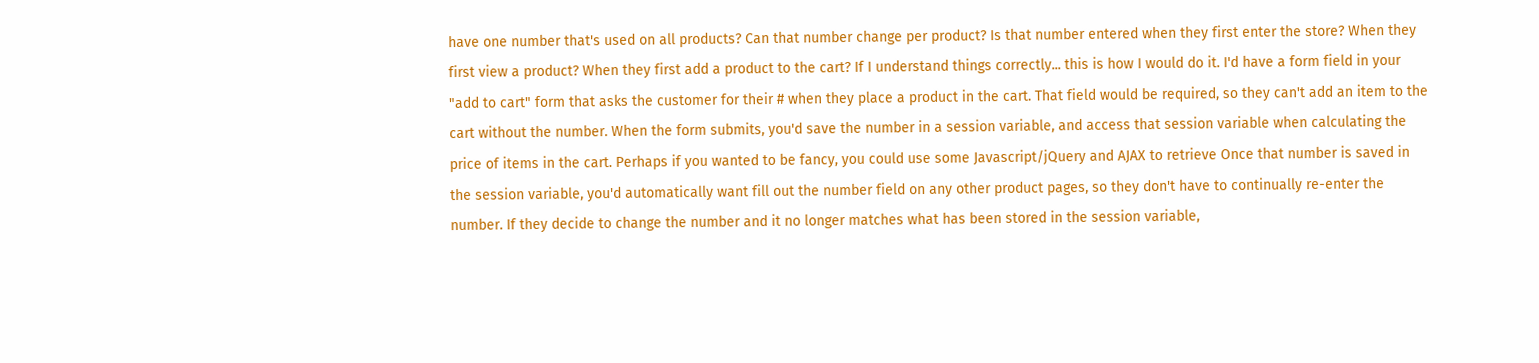have one number that's used on all products? Can that number change per product? Is that number entered when they first enter the store? When they first view a product? When they first add a product to the cart? If I understand things correctly... this is how I would do it. I'd have a form field in your "add to cart" form that asks the customer for their # when they place a product in the cart. That field would be required, so they can't add an item to the cart without the number. When the form submits, you'd save the number in a session variable, and access that session variable when calculating the price of items in the cart. Perhaps if you wanted to be fancy, you could use some Javascript/jQuery and AJAX to retrieve Once that number is saved in the session variable, you'd automatically want fill out the number field on any other product pages, so they don't have to continually re-enter the number. If they decide to change the number and it no longer matches what has been stored in the session variable,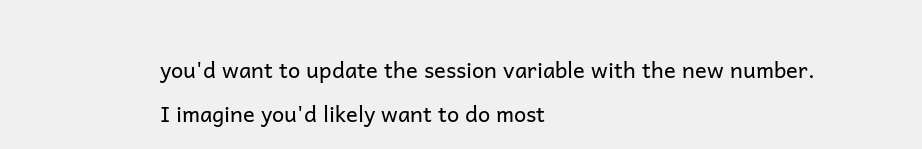you'd want to update the session variable with the new number. I imagine you'd likely want to do most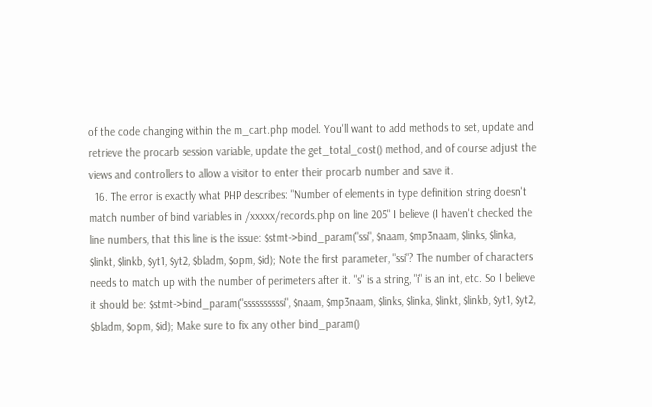of the code changing within the m_cart.php model. You'll want to add methods to set, update and retrieve the procarb session variable, update the get_total_cost() method, and of course adjust the views and controllers to allow a visitor to enter their procarb number and save it.
  16. The error is exactly what PHP describes: "Number of elements in type definition string doesn't match number of bind variables in /xxxxx/records.php on line 205" I believe (I haven't checked the line numbers, that this line is the issue: $stmt->bind_param("ssi", $naam, $mp3naam, $links, $linka, $linkt, $linkb, $yt1, $yt2, $bladm, $opm, $id); Note the first parameter, "ssi"? The number of characters needs to match up with the number of perimeters after it. "s" is a string, "i" is an int, etc. So I believe it should be: $stmt->bind_param("ssssssssssi", $naam, $mp3naam, $links, $linka, $linkt, $linkb, $yt1, $yt2, $bladm, $opm, $id); Make sure to fix any other bind_param()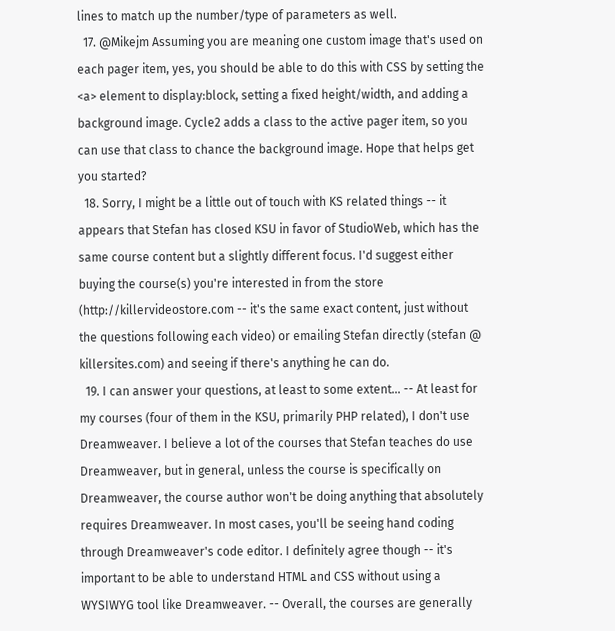lines to match up the number/type of parameters as well.
  17. @Mikejm Assuming you are meaning one custom image that's used on each pager item, yes, you should be able to do this with CSS by setting the <a> element to display:block, setting a fixed height/width, and adding a background image. Cycle2 adds a class to the active pager item, so you can use that class to chance the background image. Hope that helps get you started?
  18. Sorry, I might be a little out of touch with KS related things -- it appears that Stefan has closed KSU in favor of StudioWeb, which has the same course content but a slightly different focus. I'd suggest either buying the course(s) you're interested in from the store (http://killervideostore.com -- it's the same exact content, just without the questions following each video) or emailing Stefan directly (stefan @ killersites.com) and seeing if there's anything he can do.
  19. I can answer your questions, at least to some extent... -- At least for my courses (four of them in the KSU, primarily PHP related), I don't use Dreamweaver. I believe a lot of the courses that Stefan teaches do use Dreamweaver, but in general, unless the course is specifically on Dreamweaver, the course author won't be doing anything that absolutely requires Dreamweaver. In most cases, you'll be seeing hand coding through Dreamweaver's code editor. I definitely agree though -- it's important to be able to understand HTML and CSS without using a WYSIWYG tool like Dreamweaver. -- Overall, the courses are generally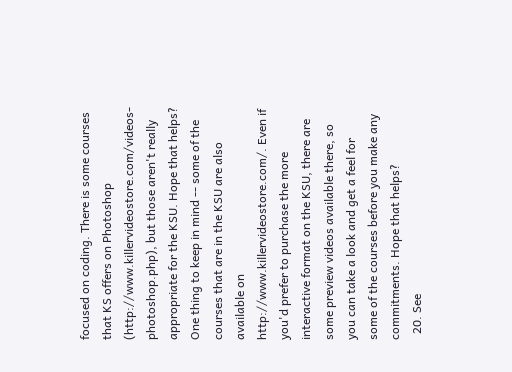focused on coding. There is some courses that KS offers on Photoshop (http://www.killervideostore.com/videos-photoshop.php), but those aren't really appropriate for the KSU. Hope that helps? One thing to keep in mind -- some of the courses that are in the KSU are also available on http://www.killervideostore.com/. Even if you'd prefer to purchase the more interactive format on the KSU, there are some preview videos available there, so you can take a look and get a feel for some of the courses before you make any commitments. Hope that helps?
  20. See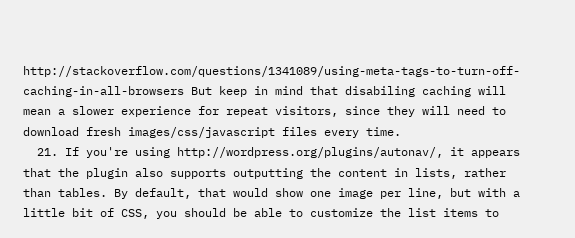http://stackoverflow.com/questions/1341089/using-meta-tags-to-turn-off-caching-in-all-browsers But keep in mind that disabiling caching will mean a slower experience for repeat visitors, since they will need to download fresh images/css/javascript files every time.
  21. If you're using http://wordpress.org/plugins/autonav/, it appears that the plugin also supports outputting the content in lists, rather than tables. By default, that would show one image per line, but with a little bit of CSS, you should be able to customize the list items to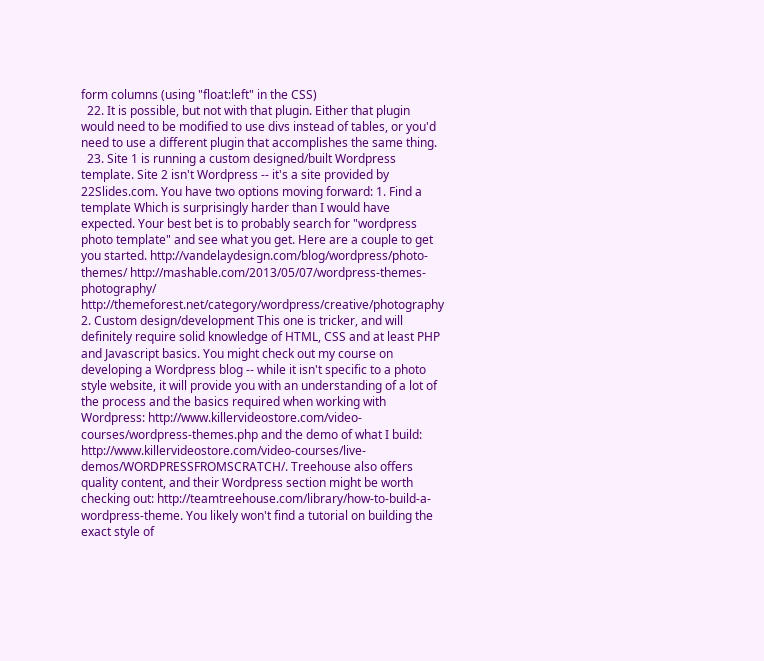form columns (using "float:left" in the CSS)
  22. It is possible, but not with that plugin. Either that plugin would need to be modified to use divs instead of tables, or you'd need to use a different plugin that accomplishes the same thing.
  23. Site 1 is running a custom designed/built Wordpress template. Site 2 isn't Wordpress -- it's a site provided by 22Slides.com. You have two options moving forward: 1. Find a template Which is surprisingly harder than I would have expected. Your best bet is to probably search for "wordpress photo template" and see what you get. Here are a couple to get you started. http://vandelaydesign.com/blog/wordpress/photo-themes/ http://mashable.com/2013/05/07/wordpress-themes-photography/ http://themeforest.net/category/wordpress/creative/photography 2. Custom design/development This one is tricker, and will definitely require solid knowledge of HTML, CSS and at least PHP and Javascript basics. You might check out my course on developing a Wordpress blog -- while it isn't specific to a photo style website, it will provide you with an understanding of a lot of the process and the basics required when working with Wordpress: http://www.killervideostore.com/video-courses/wordpress-themes.php and the demo of what I build: http://www.killervideostore.com/video-courses/live-demos/WORDPRESSFROMSCRATCH/. Treehouse also offers quality content, and their Wordpress section might be worth checking out: http://teamtreehouse.com/library/how-to-build-a-wordpress-theme. You likely won't find a tutorial on building the exact style of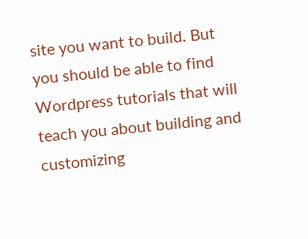site you want to build. But you should be able to find Wordpress tutorials that will teach you about building and customizing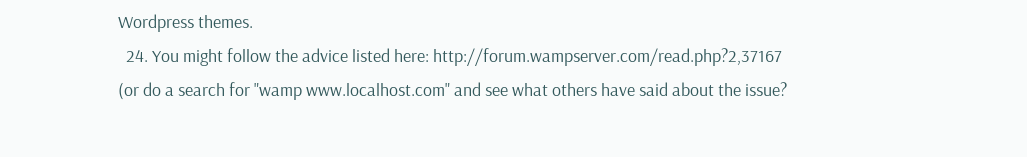Wordpress themes.
  24. You might follow the advice listed here: http://forum.wampserver.com/read.php?2,37167 (or do a search for "wamp www.localhost.com" and see what others have said about the issue?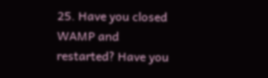25. Have you closed WAMP and restarted? Have you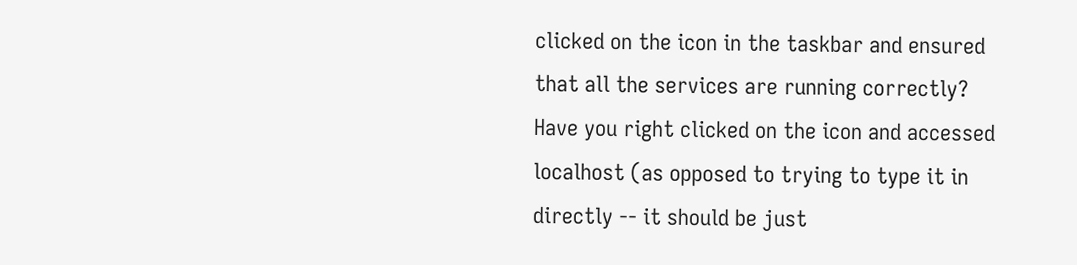clicked on the icon in the taskbar and ensured that all the services are running correctly? Have you right clicked on the icon and accessed localhost (as opposed to trying to type it in directly -- it should be just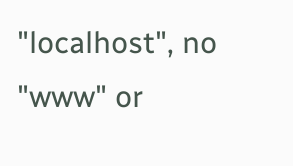"localhost", no "www" or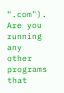".com"). Are you running any other programs that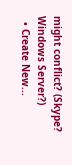might conflict? (Skype? Windows Server?)
  • Create New...